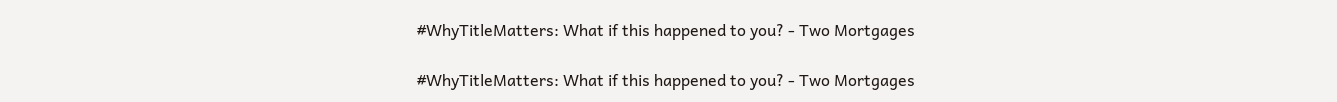#WhyTitleMatters: What if this happened to you? - Two Mortgages

#WhyTitleMatters: What if this happened to you? - Two Mortgages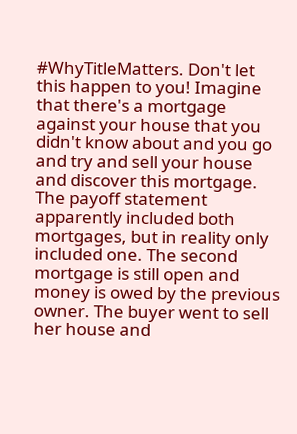#WhyTitleMatters. Don't let this happen to you! Imagine that there's a mortgage against your house that you didn't know about and you go and try and sell your house and discover this mortgage. The payoff statement apparently included both mortgages, but in reality only included one. The second mortgage is still open and money is owed by the previous owner. The buyer went to sell her house and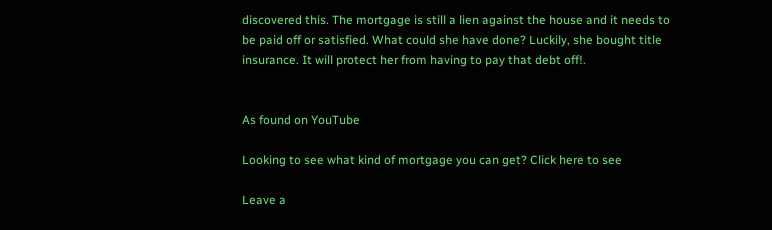discovered this. The mortgage is still a lien against the house and it needs to be paid off or satisfied. What could she have done? Luckily, she bought title insurance. It will protect her from having to pay that debt off!.


As found on YouTube

Looking to see what kind of mortgage you can get? Click here to see

Leave a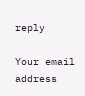reply

Your email address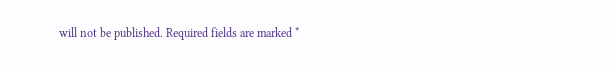will not be published. Required fields are marked *